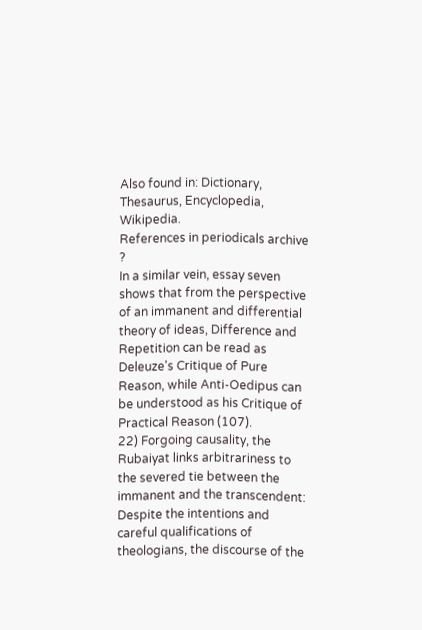Also found in: Dictionary, Thesaurus, Encyclopedia, Wikipedia.
References in periodicals archive ?
In a similar vein, essay seven shows that from the perspective of an immanent and differential theory of ideas, Difference and Repetition can be read as Deleuze's Critique of Pure Reason, while Anti-Oedipus can be understood as his Critique of Practical Reason (107).
22) Forgoing causality, the Rubaiyat links arbitrariness to the severed tie between the immanent and the transcendent:
Despite the intentions and careful qualifications of theologians, the discourse of the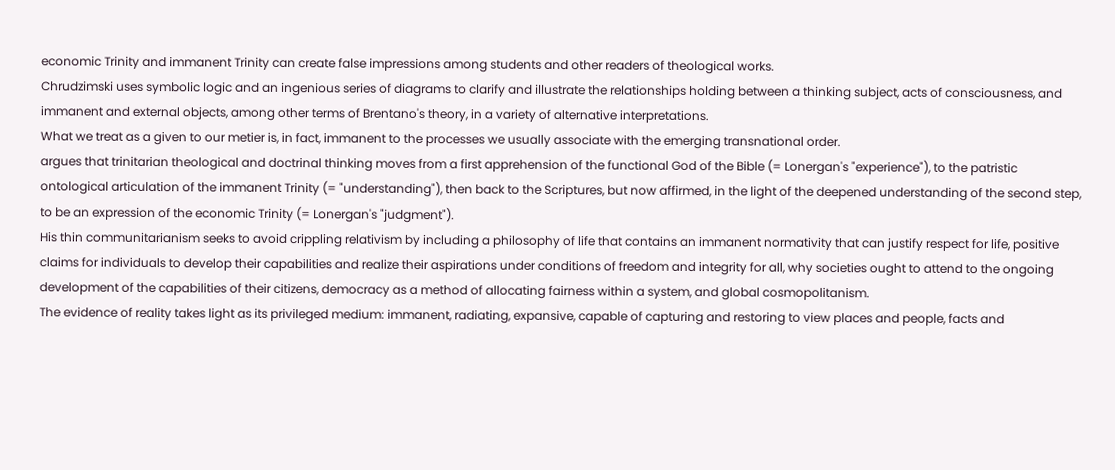economic Trinity and immanent Trinity can create false impressions among students and other readers of theological works.
Chrudzimski uses symbolic logic and an ingenious series of diagrams to clarify and illustrate the relationships holding between a thinking subject, acts of consciousness, and immanent and external objects, among other terms of Brentano's theory, in a variety of alternative interpretations.
What we treat as a given to our metier is, in fact, immanent to the processes we usually associate with the emerging transnational order.
argues that trinitarian theological and doctrinal thinking moves from a first apprehension of the functional God of the Bible (= Lonergan's "experience"), to the patristic ontological articulation of the immanent Trinity (= "understanding"), then back to the Scriptures, but now affirmed, in the light of the deepened understanding of the second step, to be an expression of the economic Trinity (= Lonergan's "judgment").
His thin communitarianism seeks to avoid crippling relativism by including a philosophy of life that contains an immanent normativity that can justify respect for life, positive claims for individuals to develop their capabilities and realize their aspirations under conditions of freedom and integrity for all, why societies ought to attend to the ongoing development of the capabilities of their citizens, democracy as a method of allocating fairness within a system, and global cosmopolitanism.
The evidence of reality takes light as its privileged medium: immanent, radiating, expansive, capable of capturing and restoring to view places and people, facts and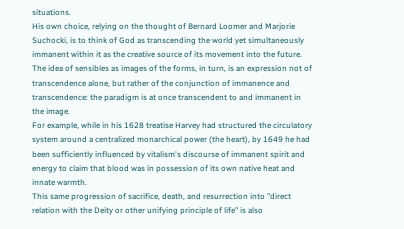situations.
His own choice, relying on the thought of Bernard Loomer and Marjorie Suchocki, is to think of God as transcending the world yet simultaneously immanent within it as the creative source of its movement into the future.
The idea of sensibles as images of the forms, in turn, is an expression not of transcendence alone, but rather of the conjunction of immanence and transcendence: the paradigm is at once transcendent to and immanent in the image.
For example, while in his 1628 treatise Harvey had structured the circulatory system around a centralized monarchical power (the heart), by 1649 he had been sufficiently influenced by vitalism's discourse of immanent spirit and energy to claim that blood was in possession of its own native heat and innate warmth.
This same progression of sacrifice, death, and resurrection into "direct relation with the Deity or other unifying principle of life" is also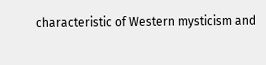characteristic of Western mysticism and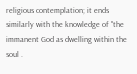religious contemplation; it ends similarly with the knowledge of "the immanent God as dwelling within the soul .